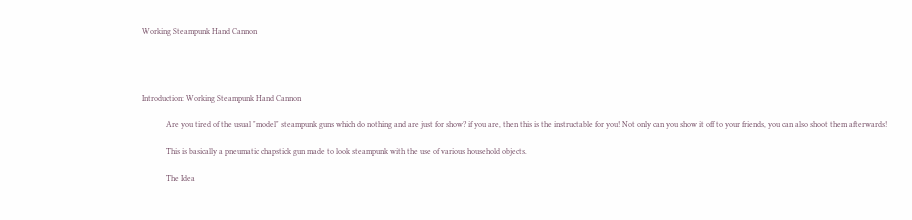Working Steampunk Hand Cannon




Introduction: Working Steampunk Hand Cannon

            Are you tired of the usual "model" steampunk guns which do nothing and are just for show? if you are, then this is the instructable for you! Not only can you show it off to your friends, you can also shoot them afterwards!

            This is basically a pneumatic chapstick gun made to look steampunk with the use of various household objects.

            The Idea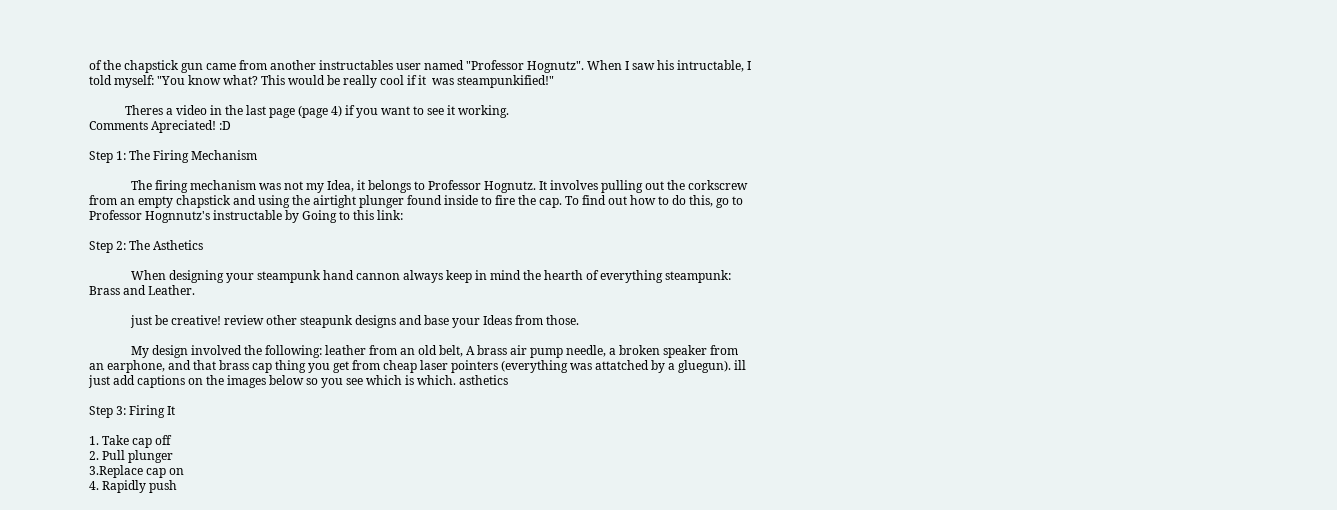of the chapstick gun came from another instructables user named "Professor Hognutz". When I saw his intructable, I told myself: "You know what? This would be really cool if it  was steampunkified!"

            Theres a video in the last page (page 4) if you want to see it working.
Comments Apreciated! :D

Step 1: The Firing Mechanism

              The firing mechanism was not my Idea, it belongs to Professor Hognutz. It involves pulling out the corkscrew from an empty chapstick and using the airtight plunger found inside to fire the cap. To find out how to do this, go to Professor Hognnutz's instructable by Going to this link:

Step 2: The Asthetics

              When designing your steampunk hand cannon always keep in mind the hearth of everything steampunk: Brass and Leather.

              just be creative! review other steapunk designs and base your Ideas from those.

              My design involved the following: leather from an old belt, A brass air pump needle, a broken speaker from an earphone, and that brass cap thing you get from cheap laser pointers (everything was attatched by a gluegun). ill just add captions on the images below so you see which is which. asthetics

Step 3: Firing It

1. Take cap off
2. Pull plunger
3.Replace cap on
4. Rapidly push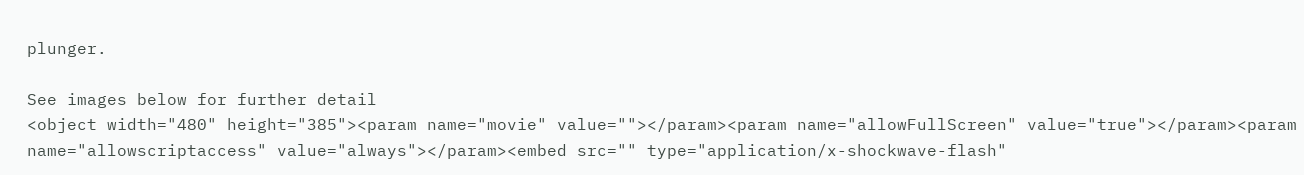plunger.

See images below for further detail
<object width="480" height="385"><param name="movie" value=""></param><param name="allowFullScreen" value="true"></param><param name="allowscriptaccess" value="always"></param><embed src="" type="application/x-shockwave-flash"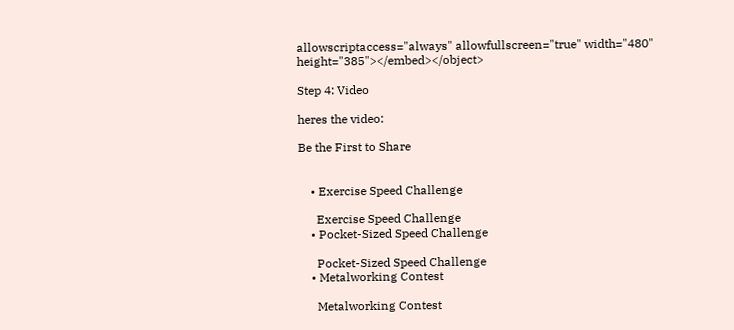allowscriptaccess="always" allowfullscreen="true" width="480" height="385"></embed></object>

Step 4: Video

heres the video:

Be the First to Share


    • Exercise Speed Challenge

      Exercise Speed Challenge
    • Pocket-Sized Speed Challenge

      Pocket-Sized Speed Challenge
    • Metalworking Contest

      Metalworking Contest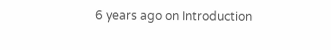6 years ago on Introduction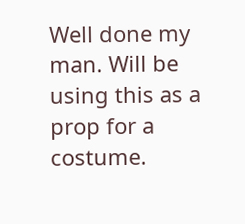Well done my man. Will be using this as a prop for a costume.